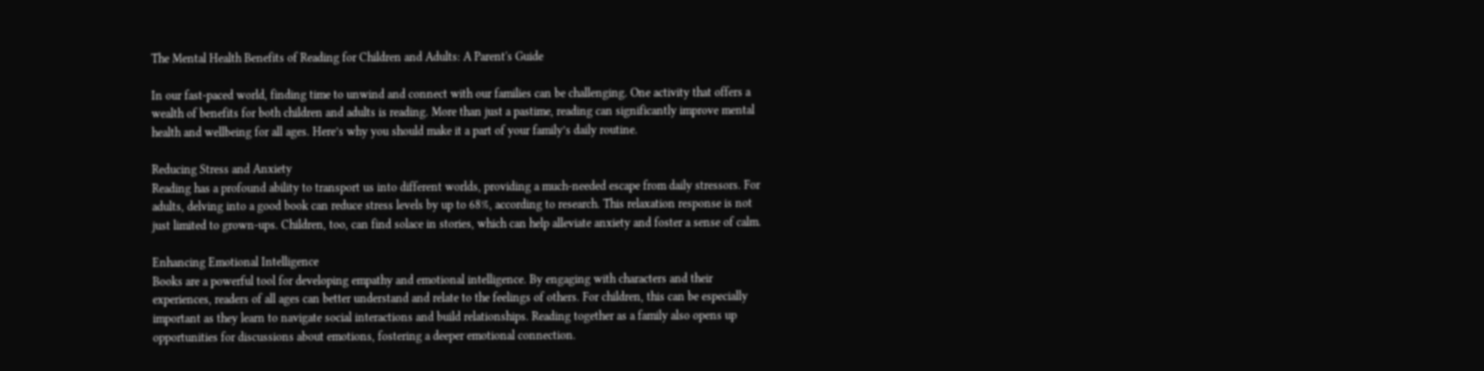The Mental Health Benefits of Reading for Children and Adults: A Parent's Guide

In our fast-paced world, finding time to unwind and connect with our families can be challenging. One activity that offers a wealth of benefits for both children and adults is reading. More than just a pastime, reading can significantly improve mental health and wellbeing for all ages. Here’s why you should make it a part of your family’s daily routine.

Reducing Stress and Anxiety
Reading has a profound ability to transport us into different worlds, providing a much-needed escape from daily stressors. For adults, delving into a good book can reduce stress levels by up to 68%, according to research. This relaxation response is not just limited to grown-ups. Children, too, can find solace in stories, which can help alleviate anxiety and foster a sense of calm.

Enhancing Emotional Intelligence
Books are a powerful tool for developing empathy and emotional intelligence. By engaging with characters and their experiences, readers of all ages can better understand and relate to the feelings of others. For children, this can be especially important as they learn to navigate social interactions and build relationships. Reading together as a family also opens up opportunities for discussions about emotions, fostering a deeper emotional connection.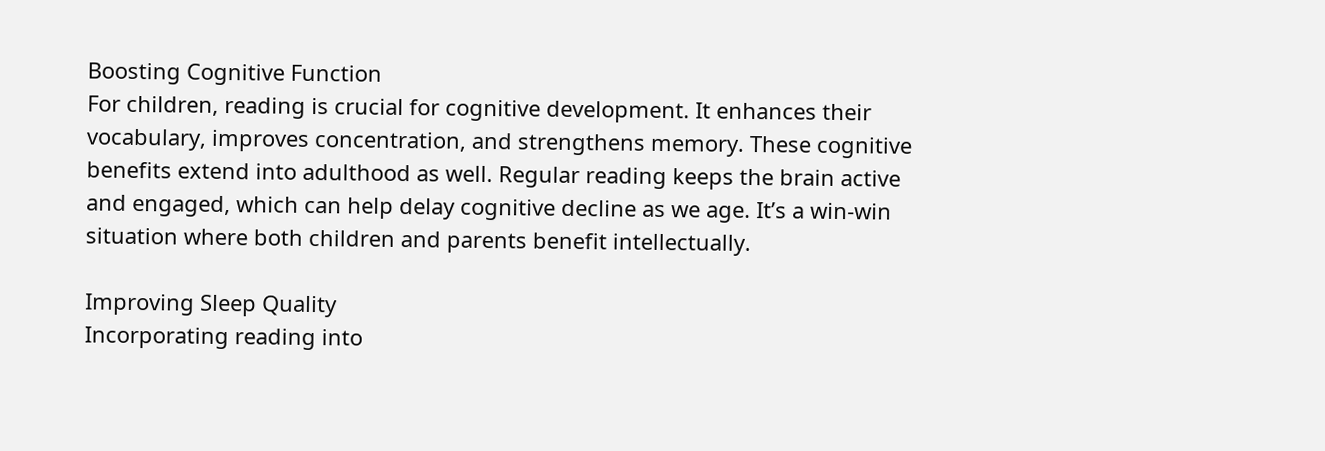Boosting Cognitive Function
For children, reading is crucial for cognitive development. It enhances their vocabulary, improves concentration, and strengthens memory. These cognitive benefits extend into adulthood as well. Regular reading keeps the brain active and engaged, which can help delay cognitive decline as we age. It’s a win-win situation where both children and parents benefit intellectually.

Improving Sleep Quality
Incorporating reading into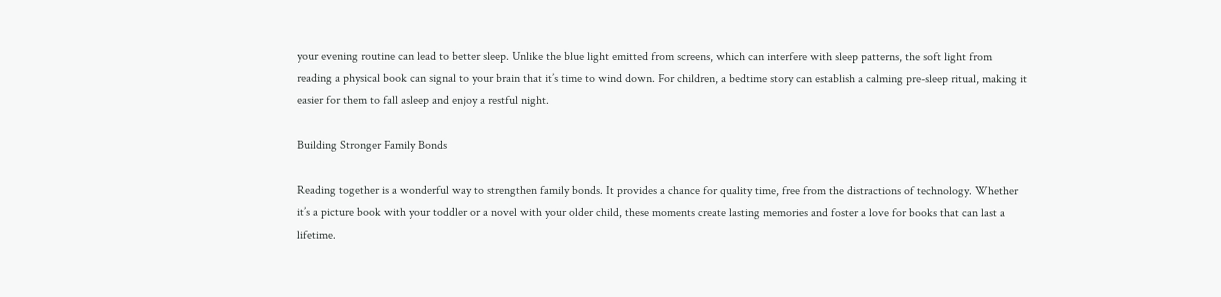your evening routine can lead to better sleep. Unlike the blue light emitted from screens, which can interfere with sleep patterns, the soft light from reading a physical book can signal to your brain that it’s time to wind down. For children, a bedtime story can establish a calming pre-sleep ritual, making it easier for them to fall asleep and enjoy a restful night.

Building Stronger Family Bonds

Reading together is a wonderful way to strengthen family bonds. It provides a chance for quality time, free from the distractions of technology. Whether it’s a picture book with your toddler or a novel with your older child, these moments create lasting memories and foster a love for books that can last a lifetime.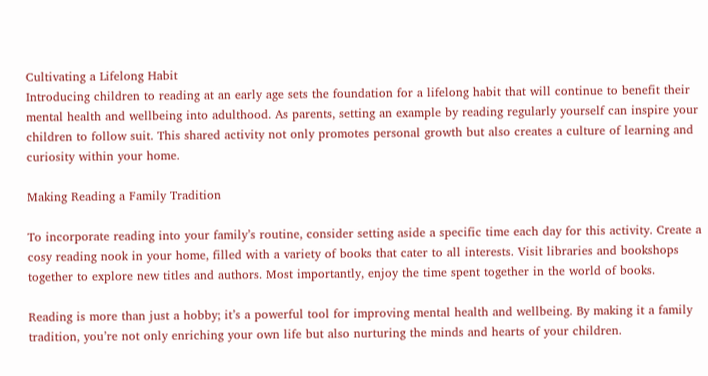Cultivating a Lifelong Habit
Introducing children to reading at an early age sets the foundation for a lifelong habit that will continue to benefit their mental health and wellbeing into adulthood. As parents, setting an example by reading regularly yourself can inspire your children to follow suit. This shared activity not only promotes personal growth but also creates a culture of learning and curiosity within your home.

Making Reading a Family Tradition

To incorporate reading into your family’s routine, consider setting aside a specific time each day for this activity. Create a cosy reading nook in your home, filled with a variety of books that cater to all interests. Visit libraries and bookshops together to explore new titles and authors. Most importantly, enjoy the time spent together in the world of books.

Reading is more than just a hobby; it’s a powerful tool for improving mental health and wellbeing. By making it a family tradition, you’re not only enriching your own life but also nurturing the minds and hearts of your children.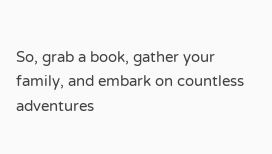So, grab a book, gather your family, and embark on countless adventures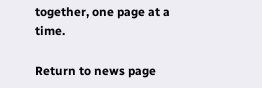together, one page at a time.

Return to news page